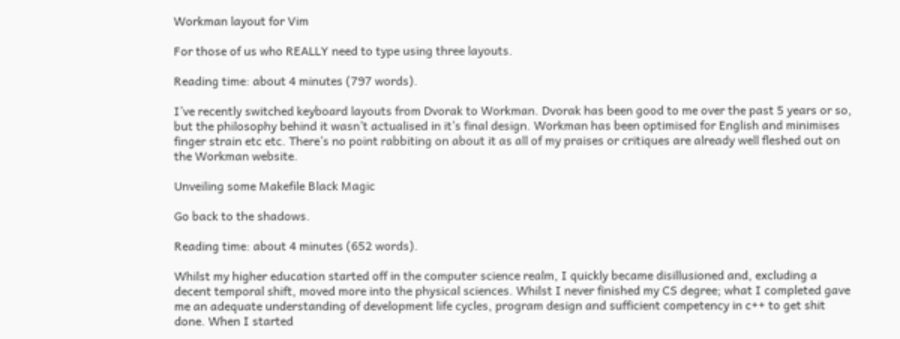Workman layout for Vim

For those of us who REALLY need to type using three layouts.

Reading time: about 4 minutes (797 words).

I’ve recently switched keyboard layouts from Dvorak to Workman. Dvorak has been good to me over the past 5 years or so, but the philosophy behind it wasn’t actualised in it’s final design. Workman has been optimised for English and minimises finger strain etc etc. There’s no point rabbiting on about it as all of my praises or critiques are already well fleshed out on the Workman website.

Unveiling some Makefile Black Magic

Go back to the shadows.

Reading time: about 4 minutes (652 words).

Whilst my higher education started off in the computer science realm, I quickly became disillusioned and, excluding a decent temporal shift, moved more into the physical sciences. Whilst I never finished my CS degree; what I completed gave me an adequate understanding of development life cycles, program design and sufficient competency in c++ to get shit done. When I started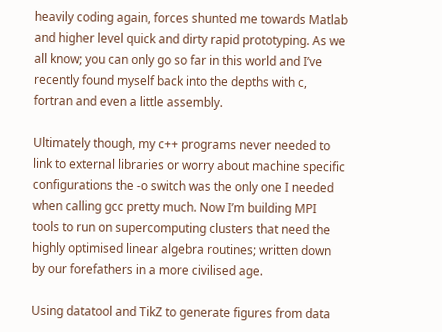heavily coding again, forces shunted me towards Matlab and higher level quick and dirty rapid prototyping. As we all know; you can only go so far in this world and I’ve recently found myself back into the depths with c, fortran and even a little assembly.

Ultimately though, my c++ programs never needed to link to external libraries or worry about machine specific configurations the -o switch was the only one I needed when calling gcc pretty much. Now I’m building MPI tools to run on supercomputing clusters that need the highly optimised linear algebra routines; written down by our forefathers in a more civilised age.

Using datatool and TikZ to generate figures from data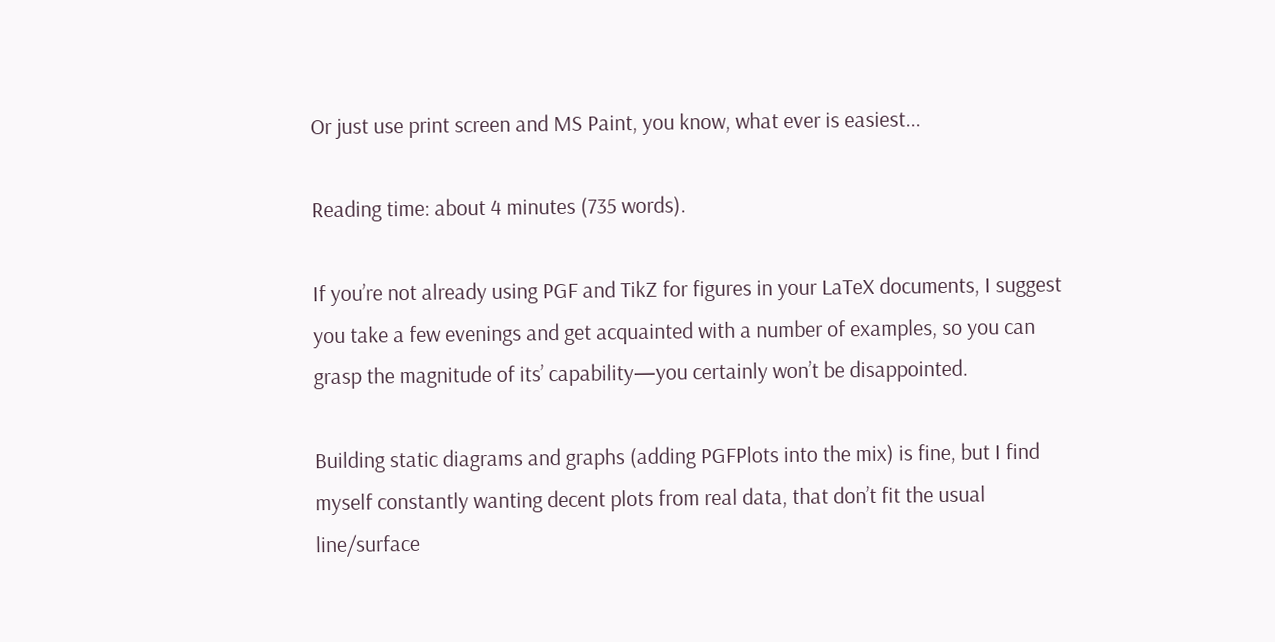Or just use print screen and MS Paint, you know, what ever is easiest...

Reading time: about 4 minutes (735 words).

If you’re not already using PGF and TikZ for figures in your LaTeX documents, I suggest you take a few evenings and get acquainted with a number of examples, so you can grasp the magnitude of its’ capability—you certainly won’t be disappointed.

Building static diagrams and graphs (adding PGFPlots into the mix) is fine, but I find myself constantly wanting decent plots from real data, that don’t fit the usual line/surface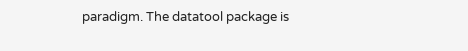paradigm. The datatool package is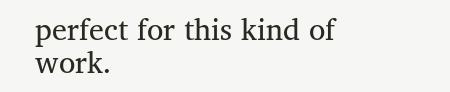perfect for this kind of work.